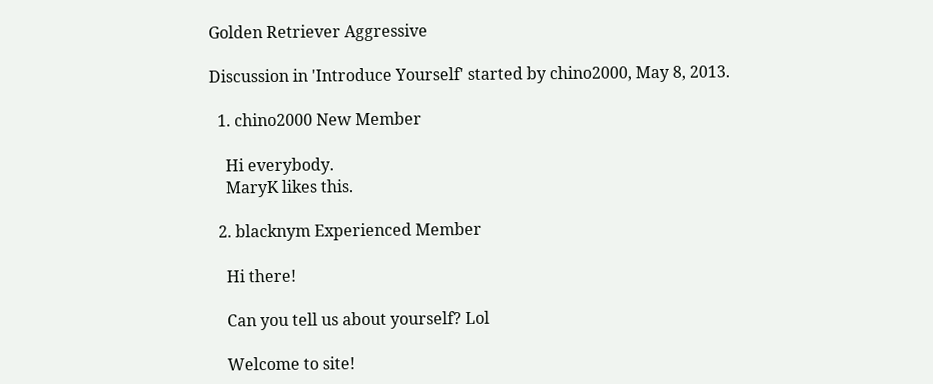Golden Retriever Aggressive

Discussion in 'Introduce Yourself' started by chino2000, May 8, 2013.

  1. chino2000 New Member

    Hi everybody.
    MaryK likes this.

  2. blacknym Experienced Member

    Hi there!

    Can you tell us about yourself? Lol

    Welcome to site!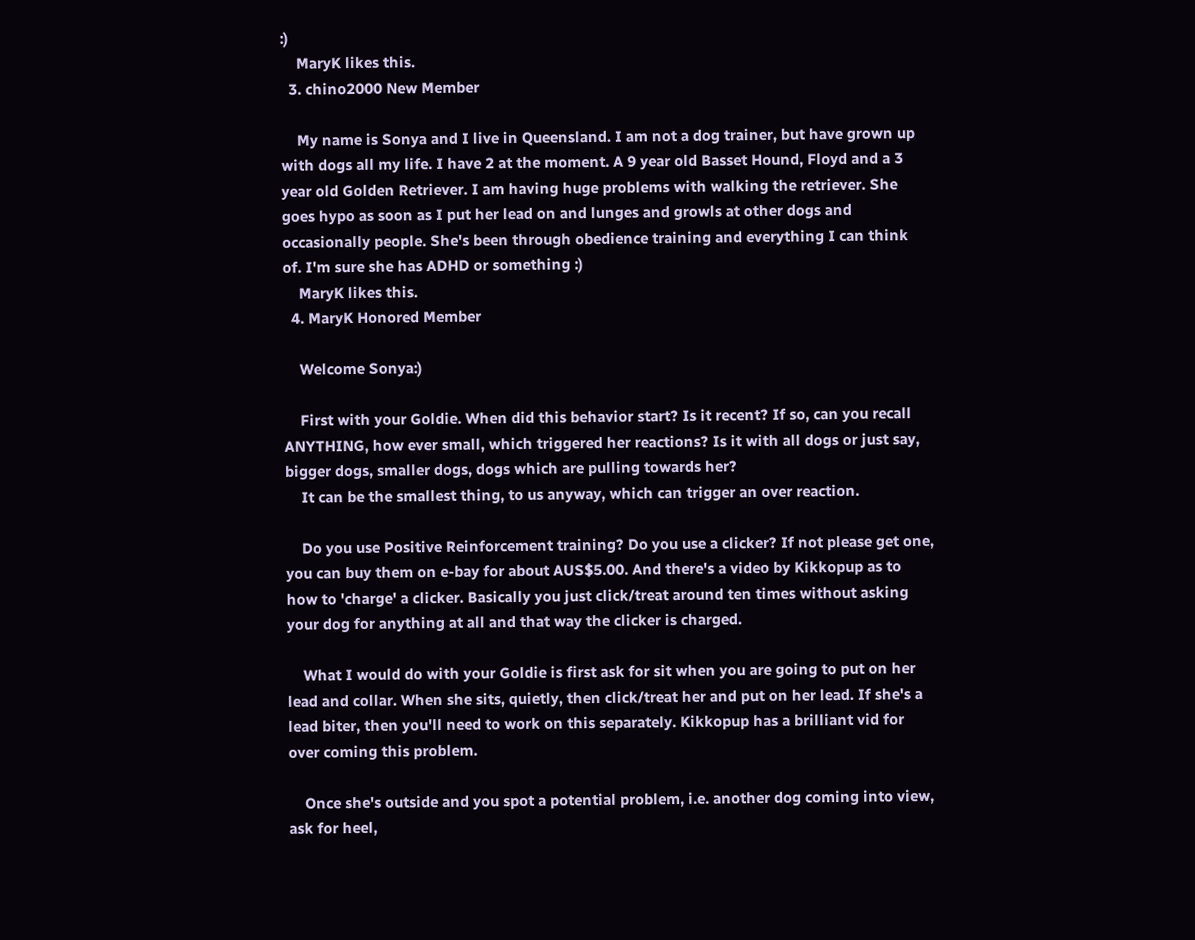:)
    MaryK likes this.
  3. chino2000 New Member

    My name is Sonya and I live in Queensland. I am not a dog trainer, but have grown up with dogs all my life. I have 2 at the moment. A 9 year old Basset Hound, Floyd and a 3 year old Golden Retriever. I am having huge problems with walking the retriever. She goes hypo as soon as I put her lead on and lunges and growls at other dogs and occasionally people. She's been through obedience training and everything I can think of. I'm sure she has ADHD or something :)
    MaryK likes this.
  4. MaryK Honored Member

    Welcome Sonya:)

    First with your Goldie. When did this behavior start? Is it recent? If so, can you recall ANYTHING, how ever small, which triggered her reactions? Is it with all dogs or just say, bigger dogs, smaller dogs, dogs which are pulling towards her?
    It can be the smallest thing, to us anyway, which can trigger an over reaction.

    Do you use Positive Reinforcement training? Do you use a clicker? If not please get one, you can buy them on e-bay for about AUS$5.00. And there's a video by Kikkopup as to how to 'charge' a clicker. Basically you just click/treat around ten times without asking your dog for anything at all and that way the clicker is charged.

    What I would do with your Goldie is first ask for sit when you are going to put on her lead and collar. When she sits, quietly, then click/treat her and put on her lead. If she's a lead biter, then you'll need to work on this separately. Kikkopup has a brilliant vid for over coming this problem.

    Once she's outside and you spot a potential problem, i.e. another dog coming into view, ask for heel,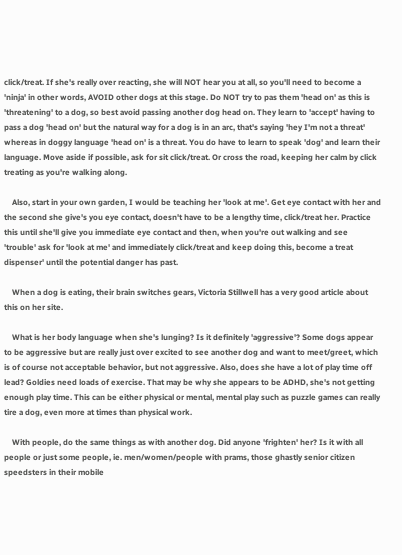click/treat. If she's really over reacting, she will NOT hear you at all, so you'll need to become a 'ninja' in other words, AVOID other dogs at this stage. Do NOT try to pas them 'head on' as this is 'threatening' to a dog, so best avoid passing another dog head on. They learn to 'accept' having to pass a dog 'head on' but the natural way for a dog is in an arc, that's saying 'hey I'm not a threat' whereas in doggy language 'head on' is a threat. You do have to learn to speak 'dog' and learn their language. Move aside if possible, ask for sit click/treat. Or cross the road, keeping her calm by click treating as you're walking along.

    Also, start in your own garden, I would be teaching her 'look at me'. Get eye contact with her and the second she give's you eye contact, doesn't have to be a lengthy time, click/treat her. Practice this until she'll give you immediate eye contact and then, when you're out walking and see 'trouble' ask for 'look at me' and immediately click/treat and keep doing this, become a treat dispenser' until the potential danger has past.

    When a dog is eating, their brain switches gears, Victoria Stillwell has a very good article about this on her site.

    What is her body language when she's lunging? Is it definitely 'aggressive'? Some dogs appear to be aggressive but are really just over excited to see another dog and want to meet/greet, which is of course not acceptable behavior, but not aggressive. Also, does she have a lot of play time off lead? Goldies need loads of exercise. That may be why she appears to be ADHD, she's not getting enough play time. This can be either physical or mental, mental play such as puzzle games can really tire a dog, even more at times than physical work.

    With people, do the same things as with another dog. Did anyone 'frighten' her? Is it with all people or just some people, ie. men/women/people with prams, those ghastly senior citizen speedsters in their mobile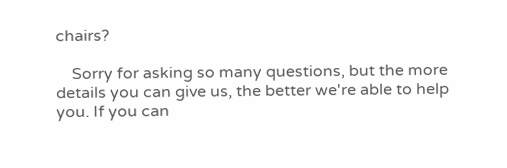chairs?

    Sorry for asking so many questions, but the more details you can give us, the better we're able to help you. If you can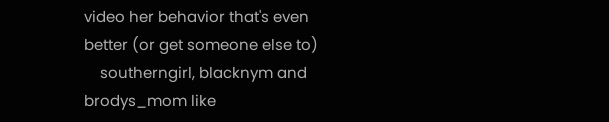video her behavior that's even better (or get someone else to)
    southerngirl, blacknym and brodys_mom like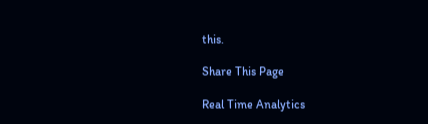this.

Share This Page

Real Time Analytics